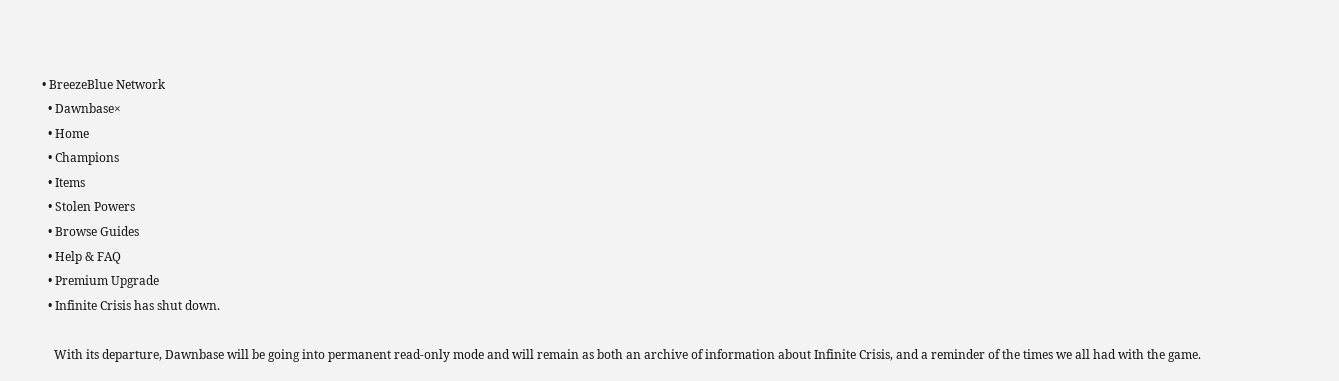• BreezeBlue Network
  • Dawnbase×
  • Home
  • Champions
  • Items
  • Stolen Powers
  • Browse Guides
  • Help & FAQ
  • Premium Upgrade
  • Infinite Crisis has shut down.

    With its departure, Dawnbase will be going into permanent read-only mode and will remain as both an archive of information about Infinite Crisis, and a reminder of the times we all had with the game.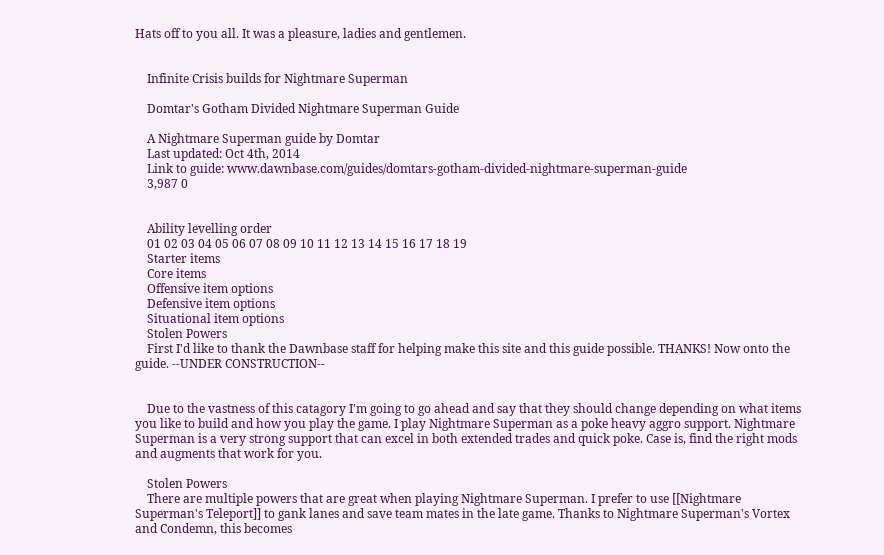Hats off to you all. It was a pleasure, ladies and gentlemen.


    Infinite Crisis builds for Nightmare Superman

    Domtar's Gotham Divided Nightmare Superman Guide

    A Nightmare Superman guide by Domtar
    Last updated: Oct 4th, 2014
    Link to guide: www.dawnbase.com/guides/domtars-gotham-divided-nightmare-superman-guide
    3,987 0


    Ability levelling order
    01 02 03 04 05 06 07 08 09 10 11 12 13 14 15 16 17 18 19
    Starter items
    Core items
    Offensive item options
    Defensive item options
    Situational item options
    Stolen Powers
    First I'd like to thank the Dawnbase staff for helping make this site and this guide possible. THANKS! Now onto the guide. --UNDER CONSTRUCTION--


    Due to the vastness of this catagory I'm going to go ahead and say that they should change depending on what items you like to build and how you play the game. I play Nightmare Superman as a poke heavy aggro support. Nightmare Superman is a very strong support that can excel in both extended trades and quick poke. Case is, find the right mods and augments that work for you.

    Stolen Powers
    There are multiple powers that are great when playing Nightmare Superman. I prefer to use [[Nightmare Superman's Teleport]] to gank lanes and save team mates in the late game. Thanks to Nightmare Superman's Vortex and Condemn, this becomes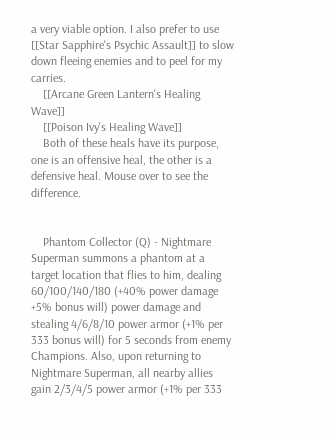a very viable option. I also prefer to use [[Star Sapphire's Psychic Assault]] to slow down fleeing enemies and to peel for my carries.
    [[Arcane Green Lantern's Healing Wave]]
    [[Poison Ivy's Healing Wave]]
    Both of these heals have its purpose, one is an offensive heal, the other is a defensive heal. Mouse over to see the difference.


    Phantom Collector (Q) - Nightmare Superman summons a phantom at a target location that flies to him, dealing 60/100/140/180 (+40% power damage +5% bonus will) power damage and stealing 4/6/8/10 power armor (+1% per 333 bonus will) for 5 seconds from enemy Champions. Also, upon returning to Nightmare Superman, all nearby allies gain 2/3/4/5 power armor (+1% per 333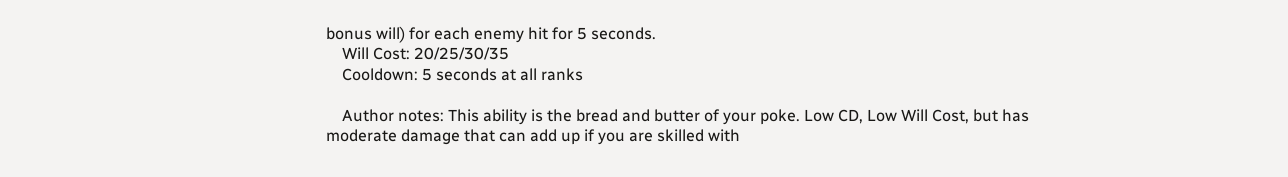bonus will) for each enemy hit for 5 seconds.
    Will Cost: 20/25/30/35
    Cooldown: 5 seconds at all ranks

    Author notes: This ability is the bread and butter of your poke. Low CD, Low Will Cost, but has moderate damage that can add up if you are skilled with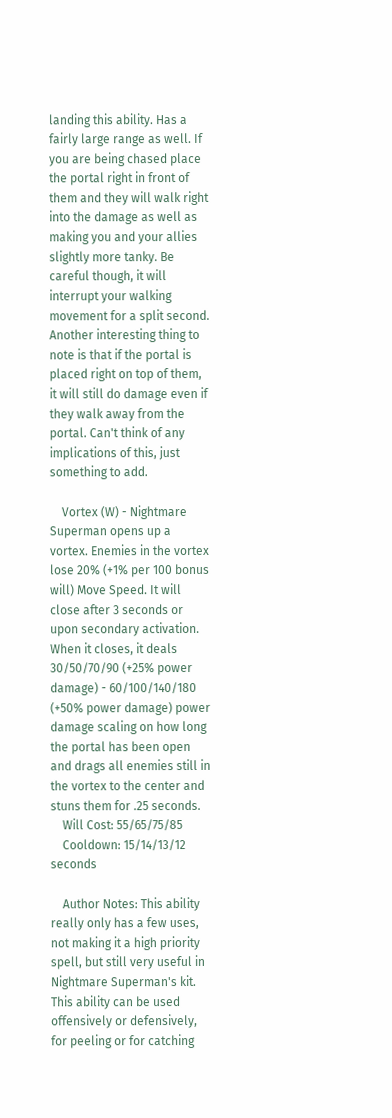landing this ability. Has a fairly large range as well. If you are being chased place the portal right in front of them and they will walk right into the damage as well as making you and your allies slightly more tanky. Be careful though, it will interrupt your walking movement for a split second. Another interesting thing to note is that if the portal is placed right on top of them, it will still do damage even if they walk away from the portal. Can't think of any implications of this, just something to add.

    Vortex (W) - Nightmare Superman opens up a vortex. Enemies in the vortex lose 20% (+1% per 100 bonus will) Move Speed. It will close after 3 seconds or upon secondary activation. When it closes, it deals 30/50/70/90 (+25% power damage) - 60/100/140/180 (+50% power damage) power damage scaling on how long the portal has been open and drags all enemies still in the vortex to the center and stuns them for .25 seconds.
    Will Cost: 55/65/75/85
    Cooldown: 15/14/13/12 seconds

    Author Notes: This ability really only has a few uses, not making it a high priority spell, but still very useful in Nightmare Superman's kit. This ability can be used offensively or defensively, for peeling or for catching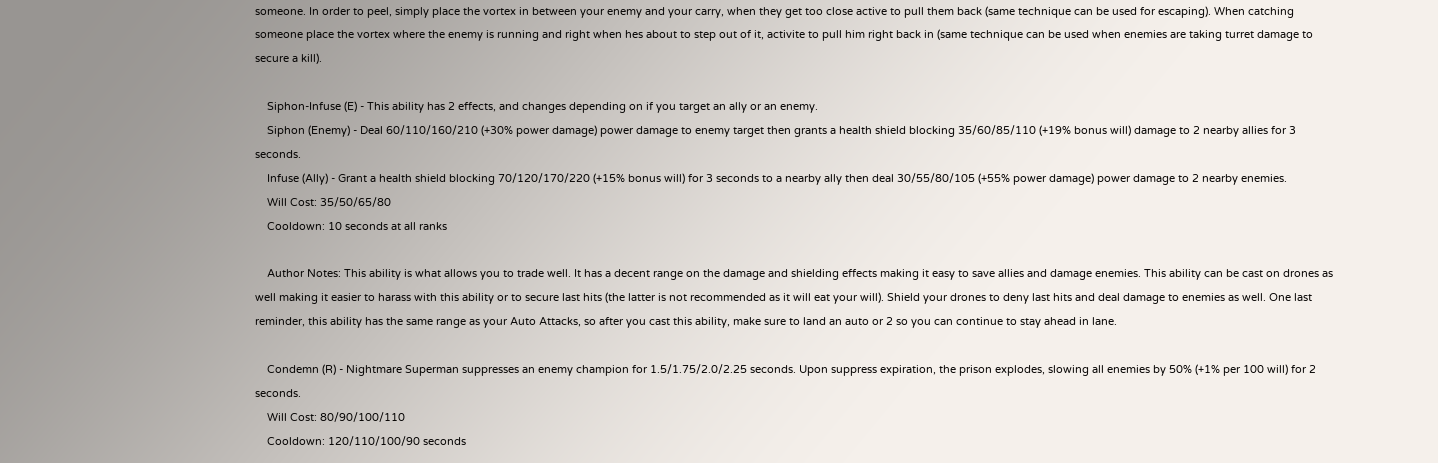someone. In order to peel, simply place the vortex in between your enemy and your carry, when they get too close active to pull them back (same technique can be used for escaping). When catching someone place the vortex where the enemy is running and right when hes about to step out of it, activite to pull him right back in (same technique can be used when enemies are taking turret damage to secure a kill).

    Siphon-Infuse (E) - This ability has 2 effects, and changes depending on if you target an ally or an enemy.
    Siphon (Enemy) - Deal 60/110/160/210 (+30% power damage) power damage to enemy target then grants a health shield blocking 35/60/85/110 (+19% bonus will) damage to 2 nearby allies for 3 seconds.
    Infuse (Ally) - Grant a health shield blocking 70/120/170/220 (+15% bonus will) for 3 seconds to a nearby ally then deal 30/55/80/105 (+55% power damage) power damage to 2 nearby enemies.
    Will Cost: 35/50/65/80
    Cooldown: 10 seconds at all ranks

    Author Notes: This ability is what allows you to trade well. It has a decent range on the damage and shielding effects making it easy to save allies and damage enemies. This ability can be cast on drones as well making it easier to harass with this ability or to secure last hits (the latter is not recommended as it will eat your will). Shield your drones to deny last hits and deal damage to enemies as well. One last reminder, this ability has the same range as your Auto Attacks, so after you cast this ability, make sure to land an auto or 2 so you can continue to stay ahead in lane.

    Condemn (R) - Nightmare Superman suppresses an enemy champion for 1.5/1.75/2.0/2.25 seconds. Upon suppress expiration, the prison explodes, slowing all enemies by 50% (+1% per 100 will) for 2 seconds.
    Will Cost: 80/90/100/110
    Cooldown: 120/110/100/90 seconds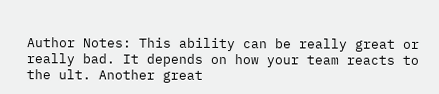Author Notes: This ability can be really great or really bad. It depends on how your team reacts to the ult. Another great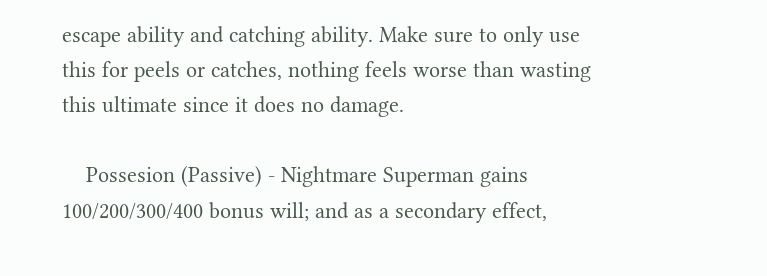escape ability and catching ability. Make sure to only use this for peels or catches, nothing feels worse than wasting this ultimate since it does no damage.

    Possesion (Passive) - Nightmare Superman gains 100/200/300/400 bonus will; and as a secondary effect,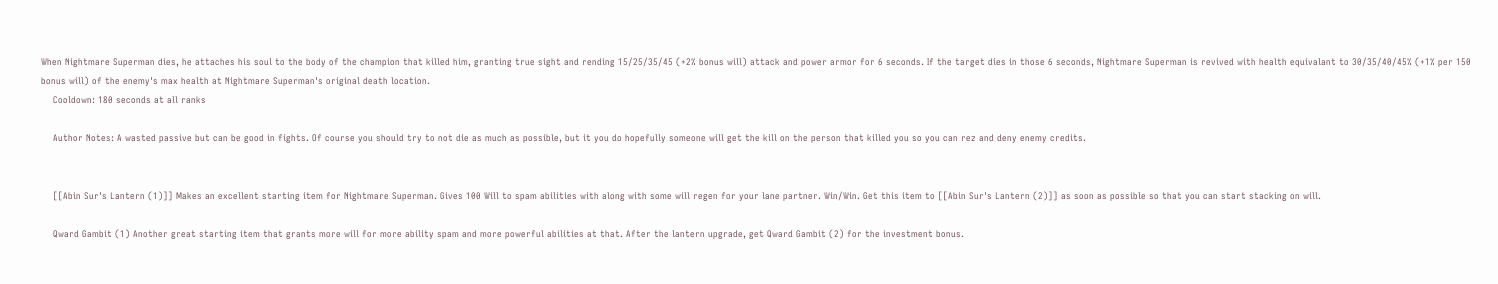When Nightmare Superman dies, he attaches his soul to the body of the champion that killed him, granting true sight and rending 15/25/35/45 (+2% bonus will) attack and power armor for 6 seconds. If the target dies in those 6 seconds, Nightmare Superman is revived with health equivalant to 30/35/40/45% (+1% per 150 bonus will) of the enemy's max health at Nightmare Superman's original death location.
    Cooldown: 180 seconds at all ranks

    Author Notes: A wasted passive but can be good in fights. Of course you should try to not die as much as possible, but it you do hopefully someone will get the kill on the person that killed you so you can rez and deny enemy credits.


    [[Abin Sur's Lantern (1)]] Makes an excellent starting item for Nightmare Superman. Gives 100 Will to spam abilities with along with some will regen for your lane partner. Win/Win. Get this item to [[Abin Sur's Lantern (2)]] as soon as possible so that you can start stacking on will.

    Qward Gambit (1) Another great starting item that grants more will for more ability spam and more powerful abilities at that. After the lantern upgrade, get Qward Gambit (2) for the investment bonus.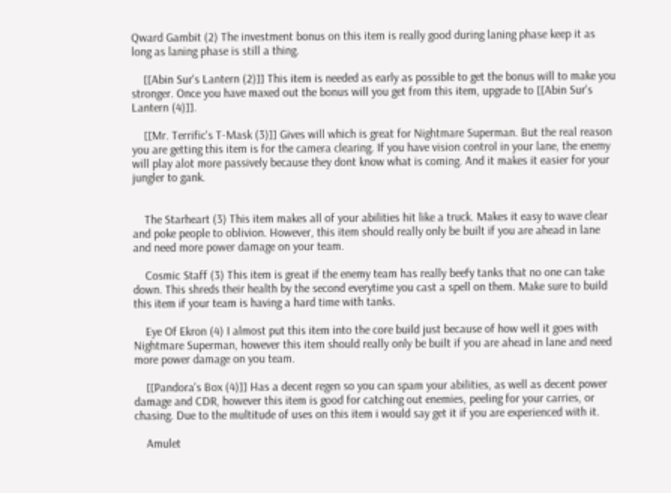Qward Gambit (2) The investment bonus on this item is really good during laning phase keep it as long as laning phase is still a thing.

    [[Abin Sur's Lantern (2)]] This item is needed as early as possible to get the bonus will to make you stronger. Once you have maxed out the bonus will you get from this item, upgrade to [[Abin Sur's Lantern (4)]].

    [[Mr. Terrific's T-Mask (3)]] Gives will which is great for Nightmare Superman. But the real reason you are getting this item is for the camera clearing. If you have vision control in your lane, the enemy will play alot more passively because they dont know what is coming. And it makes it easier for your jungler to gank.


    The Starheart (3) This item makes all of your abilities hit like a truck. Makes it easy to wave clear and poke people to oblivion. However, this item should really only be built if you are ahead in lane and need more power damage on your team.

    Cosmic Staff (3) This item is great if the enemy team has really beefy tanks that no one can take down. This shreds their health by the second everytime you cast a spell on them. Make sure to build this item if your team is having a hard time with tanks.

    Eye Of Ekron (4) I almost put this item into the core build just because of how well it goes with Nightmare Superman, however this item should really only be built if you are ahead in lane and need more power damage on you team.

    [[Pandora's Box (4)]] Has a decent regen so you can spam your abilities, as well as decent power damage and CDR, however this item is good for catching out enemies, peeling for your carries, or chasing. Due to the multitude of uses on this item i would say get it if you are experienced with it.

    Amulet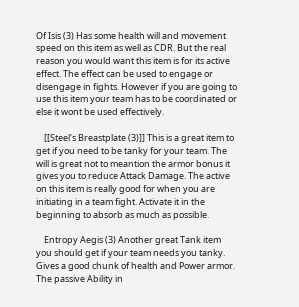Of Isis (3) Has some health will and movement speed on this item as well as CDR. But the real reason you would want this item is for its active effect. The effect can be used to engage or disengage in fights. However if you are going to use this item your team has to be coordinated or else it wont be used effectively.

    [[Steel's Breastplate (3)]] This is a great item to get if you need to be tanky for your team. The will is great not to meantion the armor bonus it gives you to reduce Attack Damage. The active on this item is really good for when you are initiating in a team fight. Activate it in the beginning to absorb as much as possible.

    Entropy Aegis (3) Another great Tank item you should get if your team needs you tanky. Gives a good chunk of health and Power armor. The passive Ability in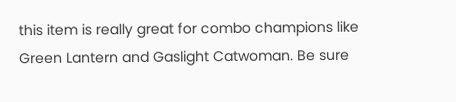this item is really great for combo champions like Green Lantern and Gaslight Catwoman. Be sure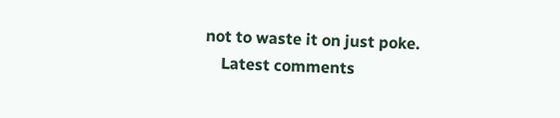not to waste it on just poke.
    Latest comments